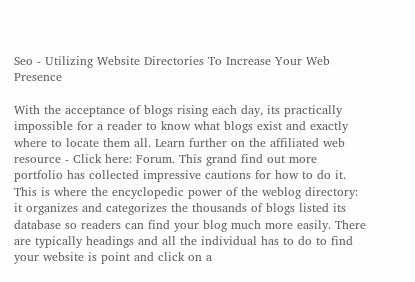Seo - Utilizing Website Directories To Increase Your Web Presence

With the acceptance of blogs rising each day, its practically impossible for a reader to know what blogs exist and exactly where to locate them all. Learn further on the affiliated web resource - Click here: Forum. This grand find out more portfolio has collected impressive cautions for how to do it. This is where the encyclopedic power of the weblog directory: it organizes and categorizes the thousands of blogs listed its database so readers can find your blog much more easily. There are typically headings and all the individual has to do to find your website is point and click on a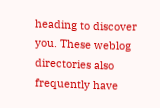heading to discover you. These weblog directories also frequently have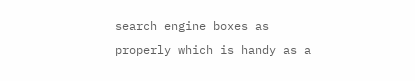search engine boxes as properly which is handy as a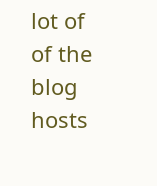lot of of the blog hosts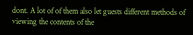dont. A lot of of them also let guests different methods of viewing the contents of the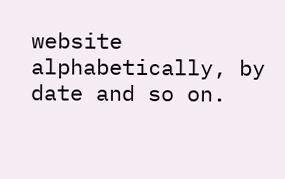website alphabetically, by date and so on.